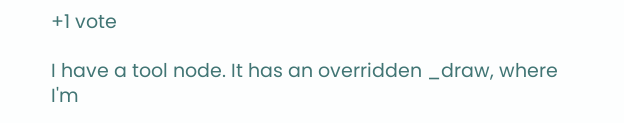+1 vote

I have a tool node. It has an overridden _draw, where I'm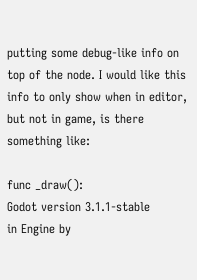putting some debug-like info on top of the node. I would like this info to only show when in editor, but not in game, is there something like:

func _draw():
Godot version 3.1.1-stable
in Engine by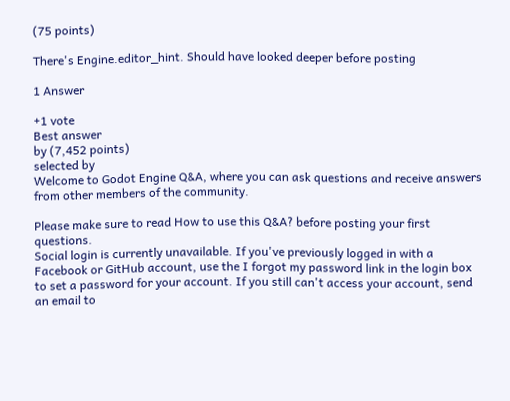(75 points)

There's Engine.editor_hint. Should have looked deeper before posting

1 Answer

+1 vote
Best answer
by (7,452 points)
selected by
Welcome to Godot Engine Q&A, where you can ask questions and receive answers from other members of the community.

Please make sure to read How to use this Q&A? before posting your first questions.
Social login is currently unavailable. If you've previously logged in with a Facebook or GitHub account, use the I forgot my password link in the login box to set a password for your account. If you still can't access your account, send an email to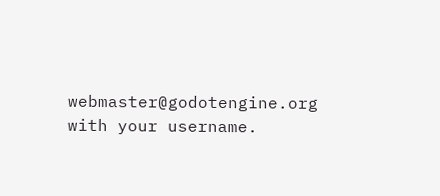webmaster@godotengine.org with your username.